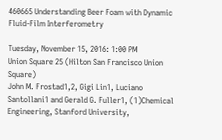460665 Understanding Beer Foam with Dynamic Fluid-Film Interferometry

Tuesday, November 15, 2016: 1:00 PM
Union Square 25 (Hilton San Francisco Union Square)
John M. Frostad1,2, Gigi Lin1, Luciano Santollani1 and Gerald G. Fuller1, (1)Chemical Engineering, Stanford University,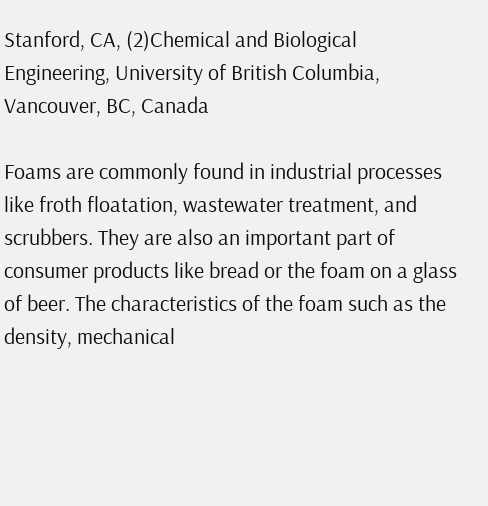Stanford, CA, (2)Chemical and Biological Engineering, University of British Columbia, Vancouver, BC, Canada

Foams are commonly found in industrial processes like froth floatation, wastewater treatment, and scrubbers. They are also an important part of consumer products like bread or the foam on a glass of beer. The characteristics of the foam such as the density, mechanical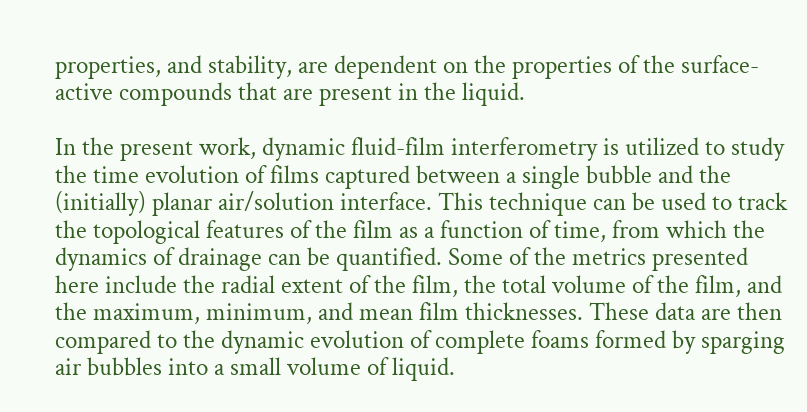properties, and stability, are dependent on the properties of the surface-active compounds that are present in the liquid.

In the present work, dynamic fluid-film interferometry is utilized to study the time evolution of films captured between a single bubble and the (initially) planar air/solution interface. This technique can be used to track the topological features of the film as a function of time, from which the dynamics of drainage can be quantified. Some of the metrics presented here include the radial extent of the film, the total volume of the film, and the maximum, minimum, and mean film thicknesses. These data are then compared to the dynamic evolution of complete foams formed by sparging air bubbles into a small volume of liquid.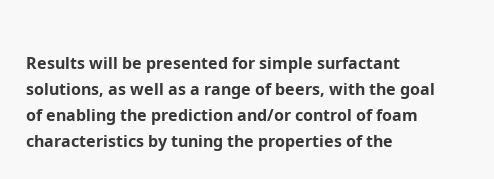Results will be presented for simple surfactant solutions, as well as a range of beers, with the goal of enabling the prediction and/or control of foam characteristics by tuning the properties of the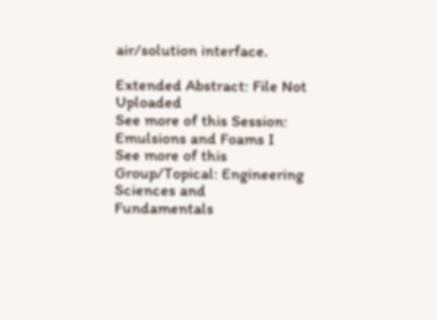air/solution interface.

Extended Abstract: File Not Uploaded
See more of this Session: Emulsions and Foams I
See more of this Group/Topical: Engineering Sciences and Fundamentals